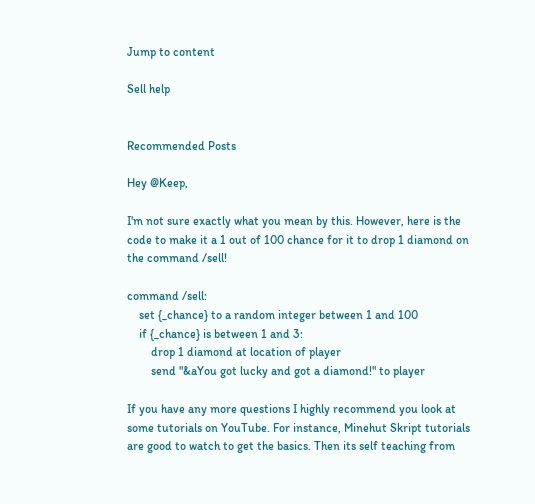Jump to content

Sell help


Recommended Posts

Hey @Keep,

I'm not sure exactly what you mean by this. However, here is the code to make it a 1 out of 100 chance for it to drop 1 diamond on the command /sell!

command /sell:
    set {_chance} to a random integer between 1 and 100
    if {_chance} is between 1 and 3:
        drop 1 diamond at location of player
        send "&aYou got lucky and got a diamond!" to player

If you have any more questions I highly recommend you look at some tutorials on YouTube. For instance, Minehut Skript tutorials are good to watch to get the basics. Then its self teaching from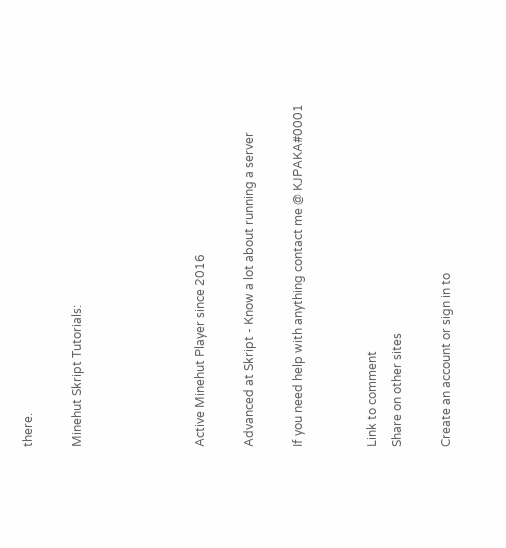there.

Minehut Skript Tutorials:




Active Minehut Player since 2016

Advanced at Skript - Know a lot about running a server

If you need help with anything contact me @ KJPAKA#0001


Link to comment
Share on other sites

Create an account or sign in to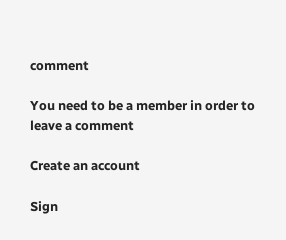comment

You need to be a member in order to leave a comment

Create an account

Sign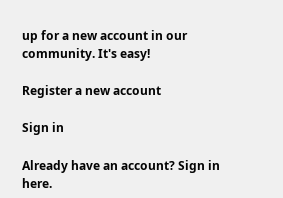up for a new account in our community. It's easy!

Register a new account

Sign in

Already have an account? Sign in here.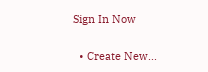Sign In Now

  • Create New...